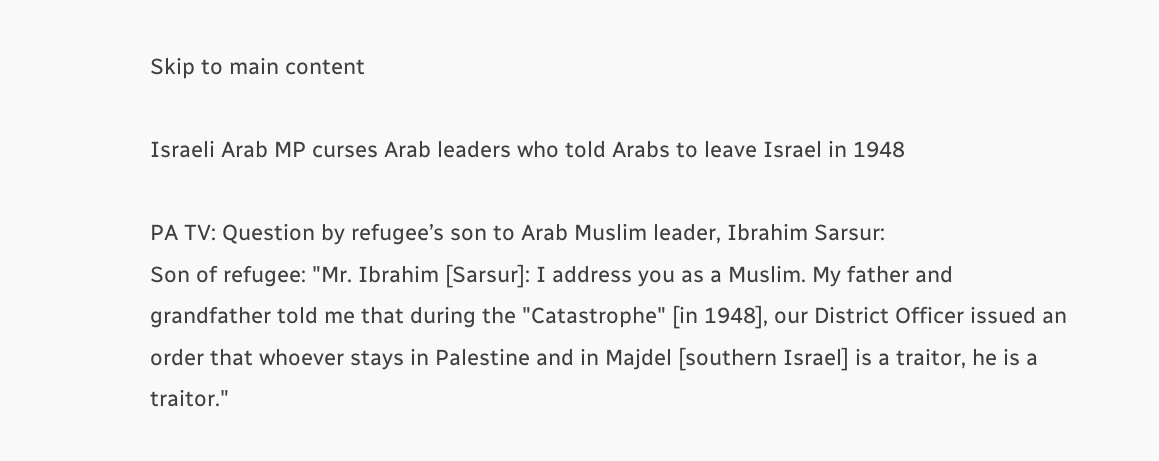Skip to main content

Israeli Arab MP curses Arab leaders who told Arabs to leave Israel in 1948

PA TV: Question by refugee’s son to Arab Muslim leader, Ibrahim Sarsur:
Son of refugee: "Mr. Ibrahim [Sarsur]: I address you as a Muslim. My father and grandfather told me that during the "Catastrophe" [in 1948], our District Officer issued an order that whoever stays in Palestine and in Majdel [southern Israel] is a traitor, he is a traitor."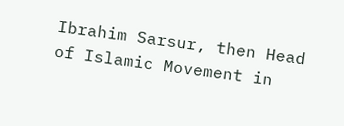Ibrahim Sarsur, then Head of Islamic Movement in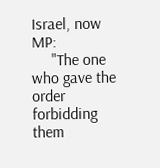Israel, now MP:
     "The one who gave the order forbidding them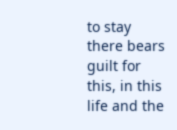to stay there bears guilt for this, in this life and the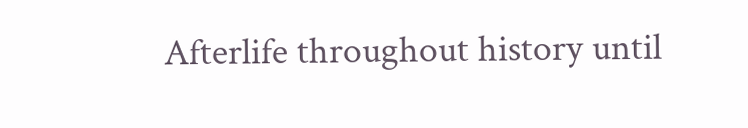Afterlife throughout history until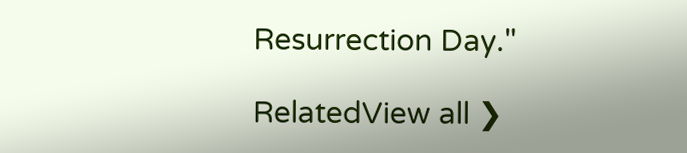Resurrection Day."

RelatedView all ❯